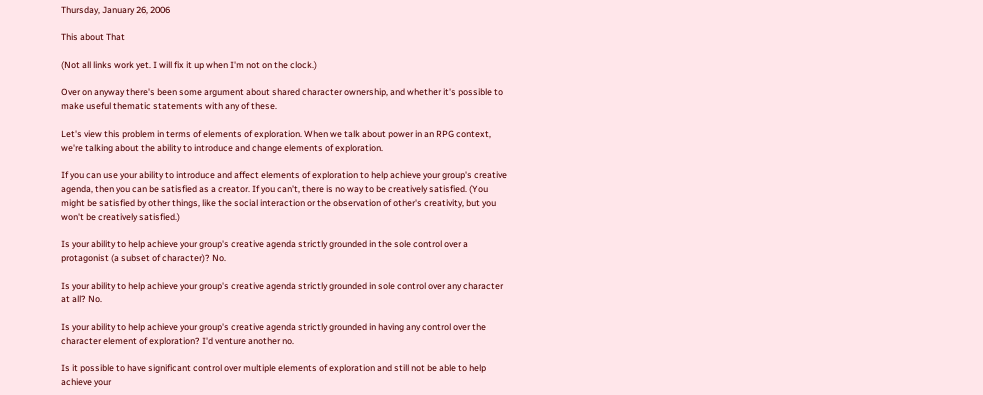Thursday, January 26, 2006

This about That

(Not all links work yet. I will fix it up when I'm not on the clock.)

Over on anyway there's been some argument about shared character ownership, and whether it's possible to make useful thematic statements with any of these.

Let's view this problem in terms of elements of exploration. When we talk about power in an RPG context, we're talking about the ability to introduce and change elements of exploration.

If you can use your ability to introduce and affect elements of exploration to help achieve your group's creative agenda, then you can be satisfied as a creator. If you can't, there is no way to be creatively satisfied. (You might be satisfied by other things, like the social interaction or the observation of other's creativity, but you won't be creatively satisfied.)

Is your ability to help achieve your group's creative agenda strictly grounded in the sole control over a protagonist (a subset of character)? No.

Is your ability to help achieve your group's creative agenda strictly grounded in sole control over any character at all? No.

Is your ability to help achieve your group's creative agenda strictly grounded in having any control over the character element of exploration? I'd venture another no.

Is it possible to have significant control over multiple elements of exploration and still not be able to help achieve your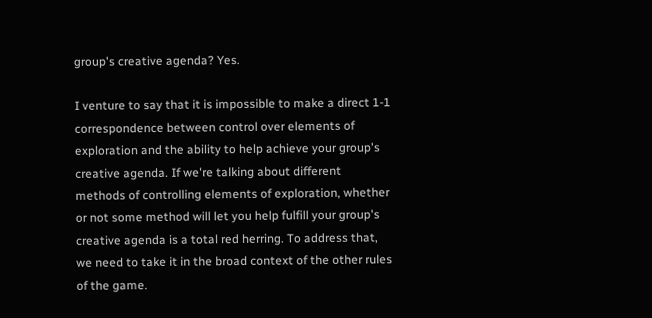group's creative agenda? Yes.

I venture to say that it is impossible to make a direct 1-1 correspondence between control over elements of exploration and the ability to help achieve your group's creative agenda. If we're talking about different methods of controlling elements of exploration, whether or not some method will let you help fulfill your group's creative agenda is a total red herring. To address that, we need to take it in the broad context of the other rules of the game.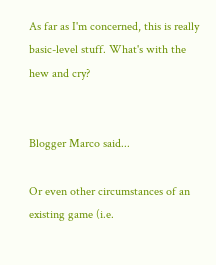As far as I'm concerned, this is really basic-level stuff. What's with the hew and cry?


Blogger Marco said...

Or even other circumstances of an existing game (i.e.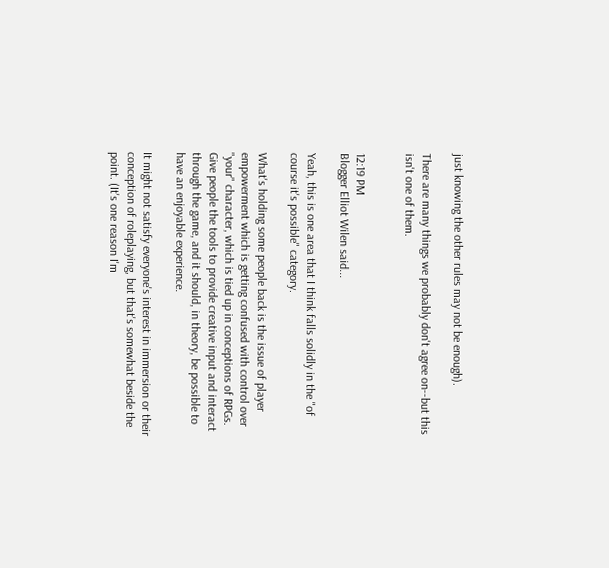just knowing the other rules may not be enough).

There are many things we probably don't agree on--but this isn't one of them.


12:19 PM
Blogger Elliot Wilen said...

Yeah, this is one area that I think falls solidly in the "of course it's possible" category.

What's holding some people back is the issue of player empowerment which is getting confused with control over "your" character, which is tied up in conceptions of RPGs. Give people the tools to provide creative input and interact through the game, and it should, in theory, be possible to have an enjoyable experience.

It might not satisfy everyone's interest in immersion or their conception of roleplaying, but that's somewhat beside the point. (It's one reason I'm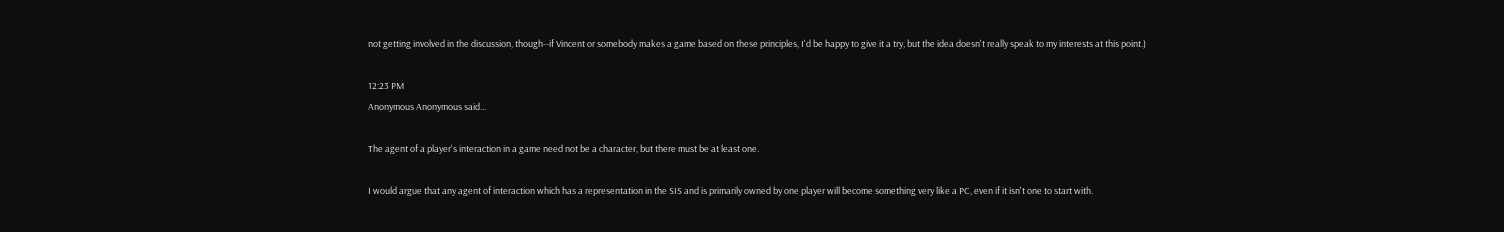not getting involved in the discussion, though--if Vincent or somebody makes a game based on these principles, I'd be happy to give it a try, but the idea doesn't really speak to my interests at this point.)

12:23 PM
Anonymous Anonymous said...

The agent of a player's interaction in a game need not be a character, but there must be at least one.

I would argue that any agent of interaction which has a representation in the SIS and is primarily owned by one player will become something very like a PC, even if it isn't one to start with.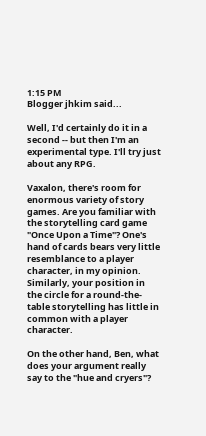1:15 PM
Blogger jhkim said...

Well, I'd certainly do it in a second -- but then I'm an experimental type. I'll try just about any RPG.

Vaxalon, there's room for enormous variety of story games. Are you familiar with the storytelling card game "Once Upon a Time"? One's hand of cards bears very little resemblance to a player character, in my opinion. Similarly, your position in the circle for a round-the-table storytelling has little in common with a player character.

On the other hand, Ben, what does your argument really say to the "hue and cryers"?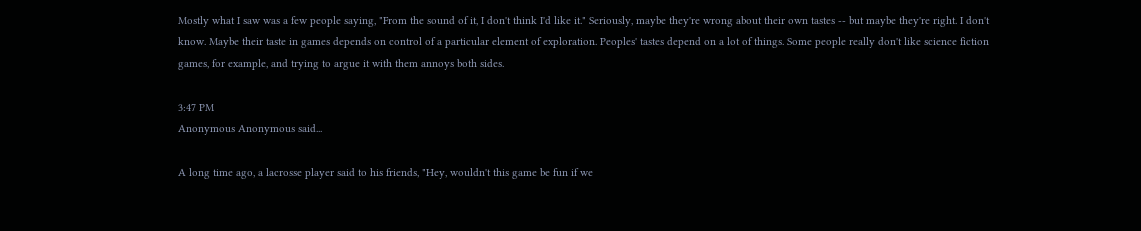Mostly what I saw was a few people saying, "From the sound of it, I don't think I'd like it." Seriously, maybe they're wrong about their own tastes -- but maybe they're right. I don't know. Maybe their taste in games depends on control of a particular element of exploration. Peoples' tastes depend on a lot of things. Some people really don't like science fiction games, for example, and trying to argue it with them annoys both sides.

3:47 PM
Anonymous Anonymous said...

A long time ago, a lacrosse player said to his friends, "Hey, wouldn't this game be fun if we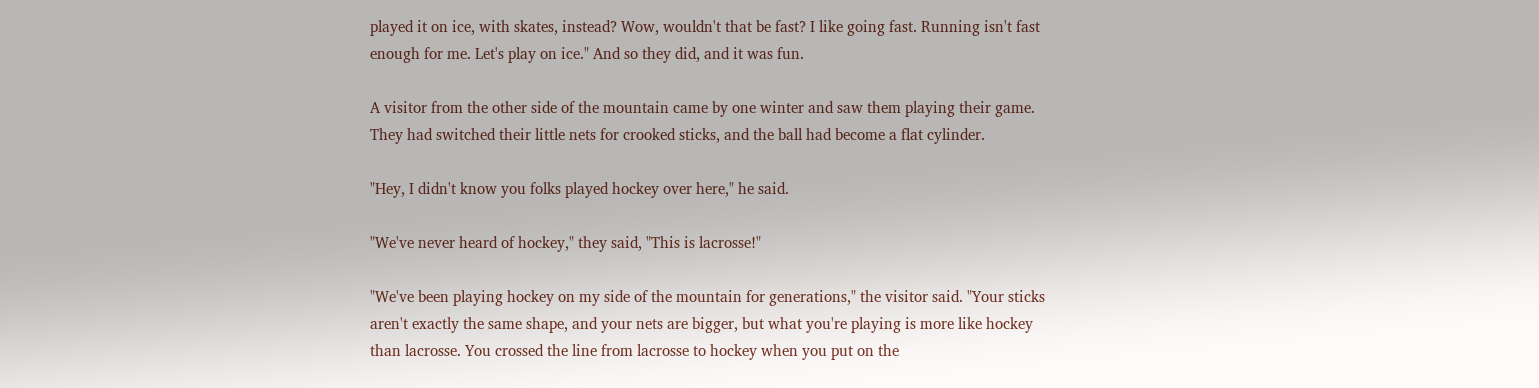played it on ice, with skates, instead? Wow, wouldn't that be fast? I like going fast. Running isn't fast enough for me. Let's play on ice." And so they did, and it was fun.

A visitor from the other side of the mountain came by one winter and saw them playing their game. They had switched their little nets for crooked sticks, and the ball had become a flat cylinder.

"Hey, I didn't know you folks played hockey over here," he said.

"We've never heard of hockey," they said, "This is lacrosse!"

"We've been playing hockey on my side of the mountain for generations," the visitor said. "Your sticks aren't exactly the same shape, and your nets are bigger, but what you're playing is more like hockey than lacrosse. You crossed the line from lacrosse to hockey when you put on the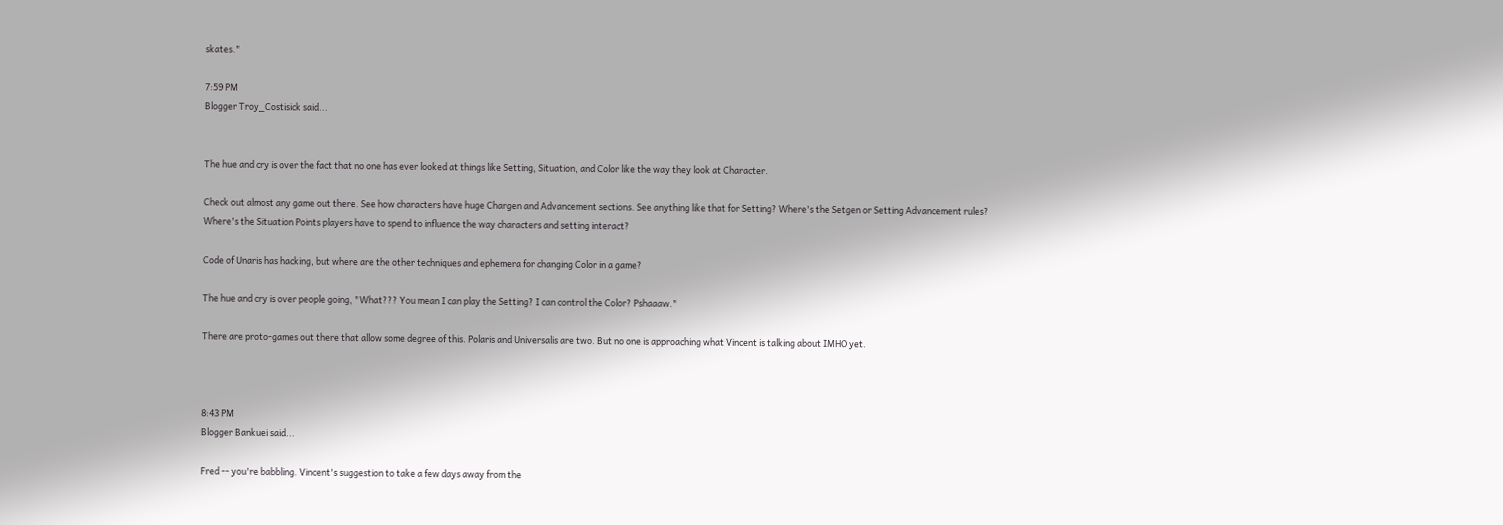skates."

7:59 PM
Blogger Troy_Costisick said...


The hue and cry is over the fact that no one has ever looked at things like Setting, Situation, and Color like the way they look at Character.

Check out almost any game out there. See how characters have huge Chargen and Advancement sections. See anything like that for Setting? Where's the Setgen or Setting Advancement rules? Where's the Situation Points players have to spend to influence the way characters and setting interact?

Code of Unaris has hacking, but where are the other techniques and ephemera for changing Color in a game?

The hue and cry is over people going, "What??? You mean I can play the Setting? I can control the Color? Pshaaaw."

There are proto-games out there that allow some degree of this. Polaris and Universalis are two. But no one is approaching what Vincent is talking about IMHO yet.



8:43 PM
Blogger Bankuei said...

Fred -- you're babbling. Vincent's suggestion to take a few days away from the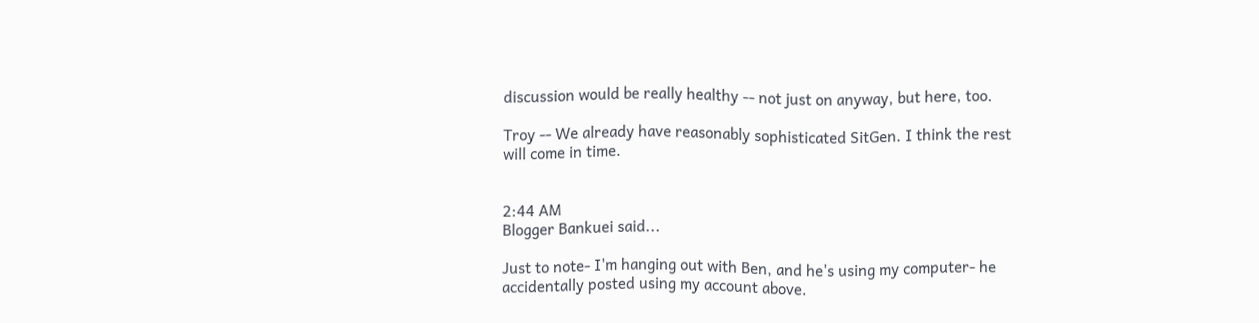discussion would be really healthy -- not just on anyway, but here, too.

Troy -- We already have reasonably sophisticated SitGen. I think the rest will come in time.


2:44 AM
Blogger Bankuei said...

Just to note- I'm hanging out with Ben, and he's using my computer- he accidentally posted using my account above.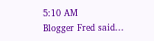5:10 AM
Blogger Fred said...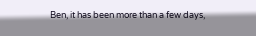Ben, it has been more than a few days,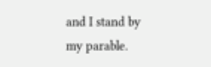and I stand by my parable.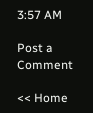3:57 AM

Post a Comment

<< Home